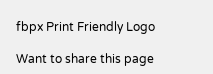fbpx Print Friendly Logo

Want to share this page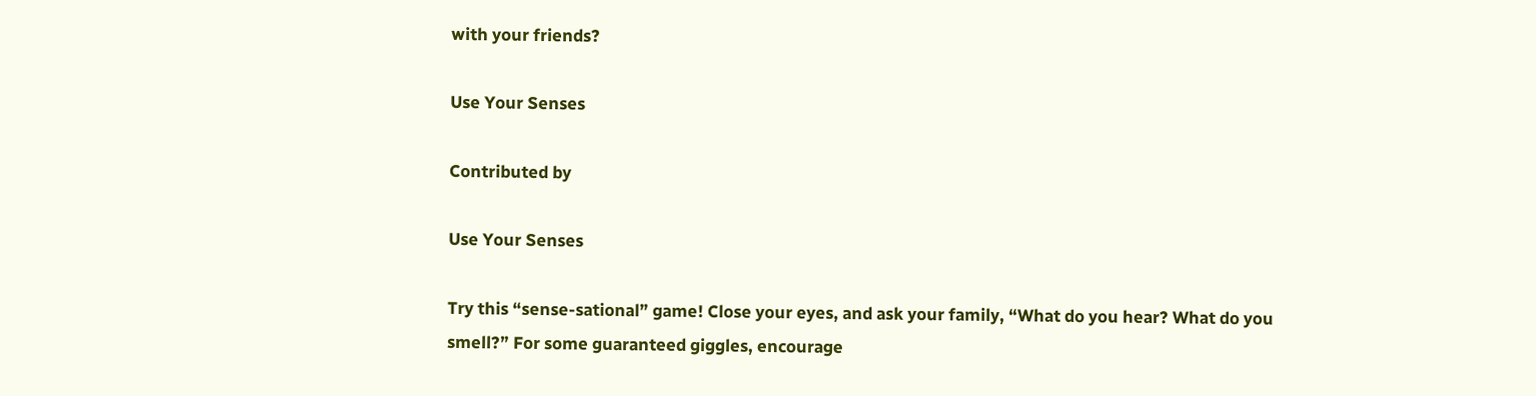with your friends?

Use Your Senses

Contributed by

Use Your Senses

Try this “sense-sational” game! Close your eyes, and ask your family, “What do you hear? What do you smell?” For some guaranteed giggles, encourage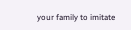your family to imitate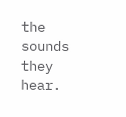the sounds they hear.